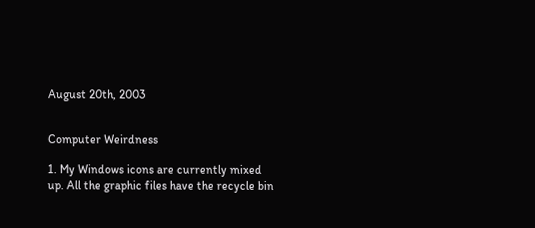August 20th, 2003


Computer Weirdness

1. My Windows icons are currently mixed up. All the graphic files have the recycle bin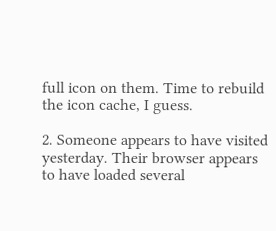full icon on them. Time to rebuild the icon cache, I guess.

2. Someone appears to have visited yesterday. Their browser appears to have loaded several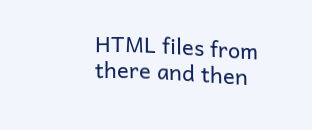HTML files from there and then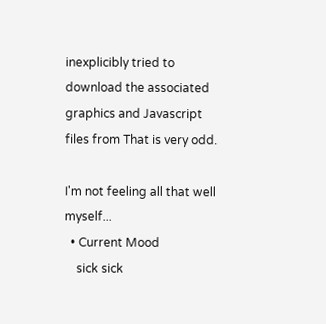inexplicibly tried to download the associated graphics and Javascript files from That is very odd.

I'm not feeling all that well myself...
  • Current Mood
    sick sick